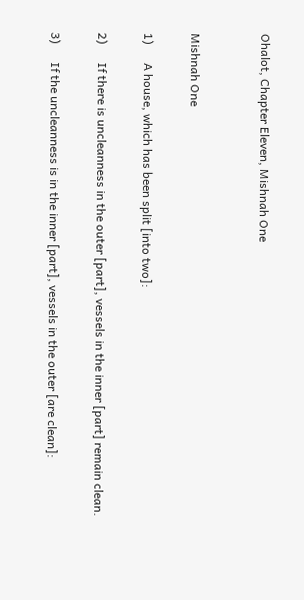Ohalot, Chapter Eleven, Mishnah One


Mishnah One

1)      A house, which has been split [into two]:

2)      If there is uncleanness in the outer [part], vessels in the inner [part] remain clean.

3)      If the uncleanness is in the inner [part], vessels in the outer [are clean]: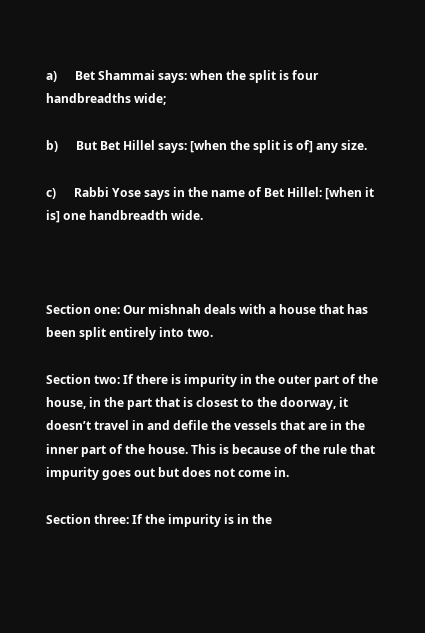a)      Bet Shammai says: when the split is four handbreadths wide;

b)      But Bet Hillel says: [when the split is of] any size.

c)      Rabbi Yose says in the name of Bet Hillel: [when it is] one handbreadth wide.



Section one: Our mishnah deals with a house that has been split entirely into two.

Section two: If there is impurity in the outer part of the house, in the part that is closest to the doorway, it doesn’t travel in and defile the vessels that are in the inner part of the house. This is because of the rule that impurity goes out but does not come in.

Section three: If the impurity is in the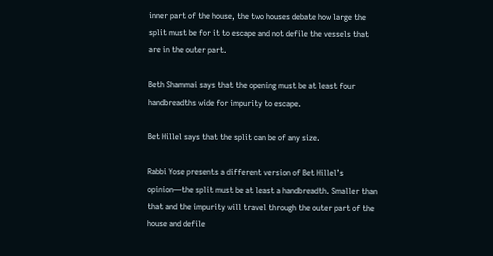inner part of the house, the two houses debate how large the split must be for it to escape and not defile the vessels that are in the outer part.

Beth Shammai says that the opening must be at least four handbreadths wide for impurity to escape.

Bet Hillel says that the split can be of any size.

Rabbi Yose presents a different version of Bet Hillel’s opinion—the split must be at least a handbreadth. Smaller than that and the impurity will travel through the outer part of the house and defile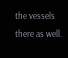the vessels there as well.